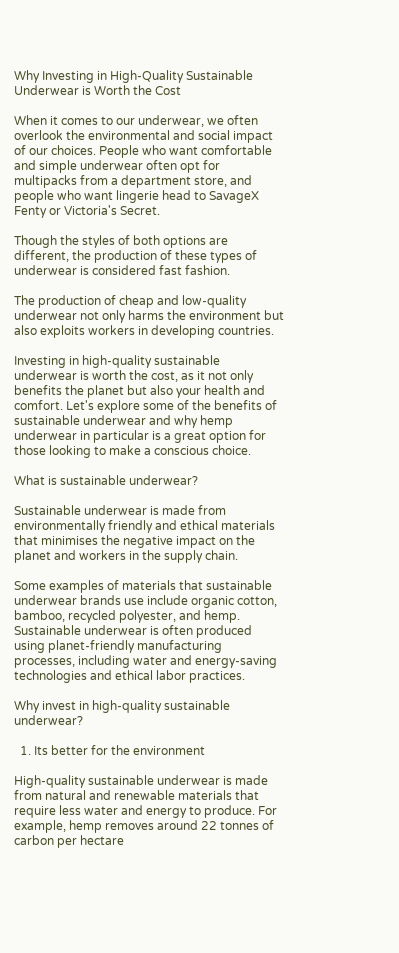Why Investing in High-Quality Sustainable Underwear is Worth the Cost

When it comes to our underwear, we often overlook the environmental and social impact of our choices. People who want comfortable and simple underwear often opt for multipacks from a department store, and people who want lingerie head to SavageX Fenty or Victoria's Secret.

Though the styles of both options are different, the production of these types of underwear is considered fast fashion.

The production of cheap and low-quality underwear not only harms the environment but also exploits workers in developing countries.

Investing in high-quality sustainable underwear is worth the cost, as it not only benefits the planet but also your health and comfort. Let's explore some of the benefits of sustainable underwear and why hemp underwear in particular is a great option for those looking to make a conscious choice.

What is sustainable underwear?

Sustainable underwear is made from environmentally friendly and ethical materials that minimises the negative impact on the planet and workers in the supply chain.

Some examples of materials that sustainable underwear brands use include organic cotton, bamboo, recycled polyester, and hemp. Sustainable underwear is often produced using planet-friendly manufacturing processes, including water and energy-saving technologies and ethical labor practices.

Why invest in high-quality sustainable underwear?

  1. Its better for the environment

High-quality sustainable underwear is made from natural and renewable materials that require less water and energy to produce. For example, hemp removes around 22 tonnes of carbon per hectare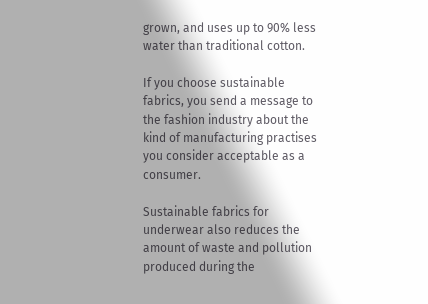grown, and uses up to 90% less water than traditional cotton.

If you choose sustainable fabrics, you send a message to the fashion industry about the kind of manufacturing practises you consider acceptable as a consumer.

Sustainable fabrics for underwear also reduces the amount of waste and pollution produced during the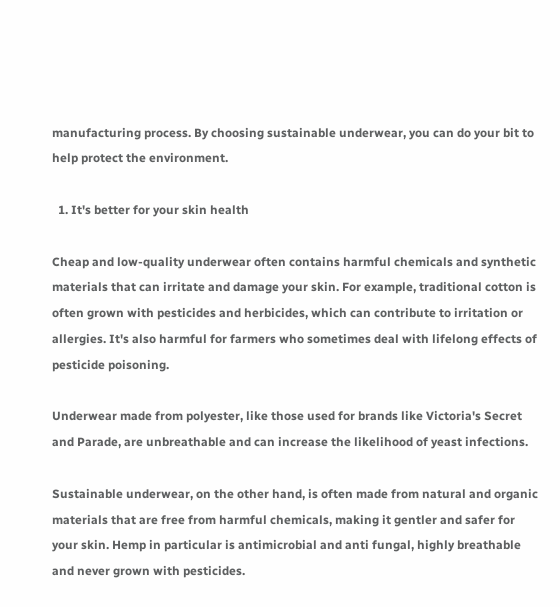manufacturing process. By choosing sustainable underwear, you can do your bit to help protect the environment.

  1. It's better for your skin health

Cheap and low-quality underwear often contains harmful chemicals and synthetic materials that can irritate and damage your skin. For example, traditional cotton is often grown with pesticides and herbicides, which can contribute to irritation or allergies. It's also harmful for farmers who sometimes deal with lifelong effects of pesticide poisoning.

Underwear made from polyester, like those used for brands like Victoria's Secret and Parade, are unbreathable and can increase the likelihood of yeast infections.

Sustainable underwear, on the other hand, is often made from natural and organic materials that are free from harmful chemicals, making it gentler and safer for your skin. Hemp in particular is antimicrobial and anti fungal, highly breathable and never grown with pesticides.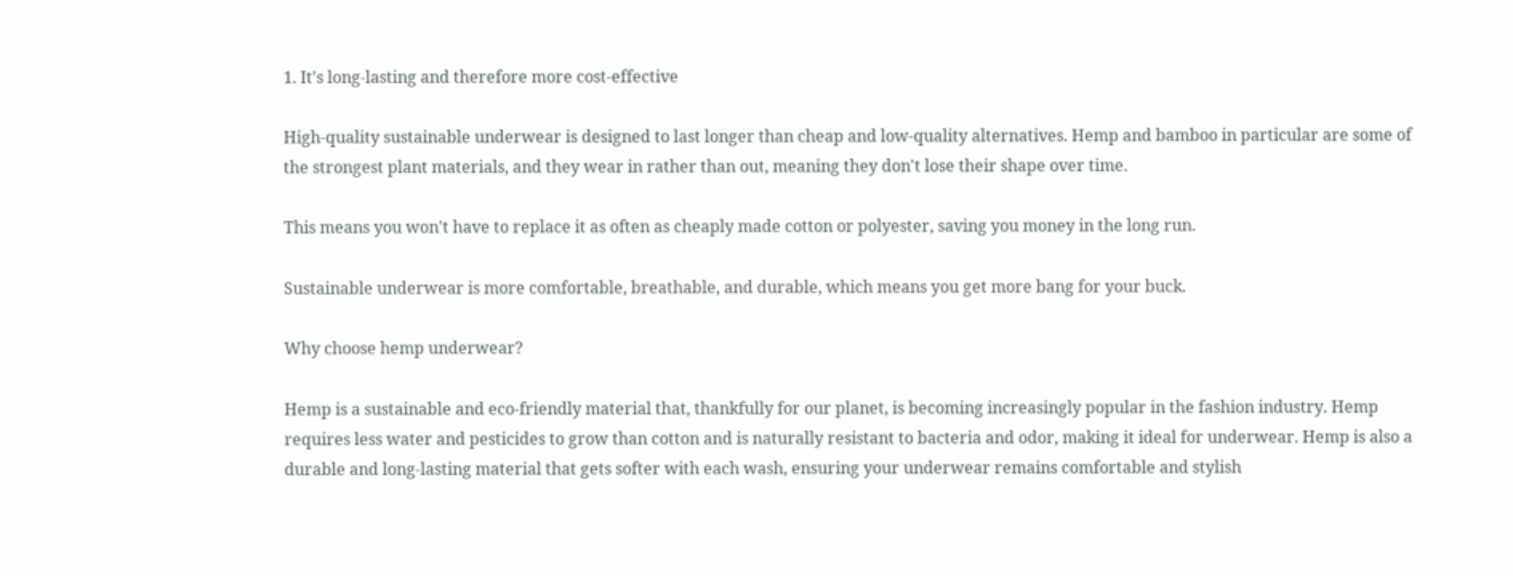1. It's long-lasting and therefore more cost-effective

High-quality sustainable underwear is designed to last longer than cheap and low-quality alternatives. Hemp and bamboo in particular are some of the strongest plant materials, and they wear in rather than out, meaning they don't lose their shape over time.

This means you won't have to replace it as often as cheaply made cotton or polyester, saving you money in the long run.

Sustainable underwear is more comfortable, breathable, and durable, which means you get more bang for your buck.

Why choose hemp underwear?

Hemp is a sustainable and eco-friendly material that, thankfully for our planet, is becoming increasingly popular in the fashion industry. Hemp requires less water and pesticides to grow than cotton and is naturally resistant to bacteria and odor, making it ideal for underwear. Hemp is also a durable and long-lasting material that gets softer with each wash, ensuring your underwear remains comfortable and stylish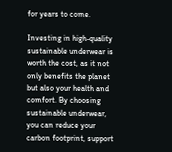for years to come.

Investing in high-quality sustainable underwear is worth the cost, as it not only benefits the planet but also your health and comfort. By choosing sustainable underwear, you can reduce your carbon footprint, support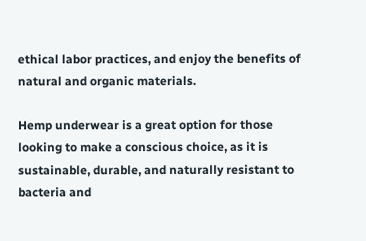ethical labor practices, and enjoy the benefits of natural and organic materials.

Hemp underwear is a great option for those looking to make a conscious choice, as it is sustainable, durable, and naturally resistant to bacteria and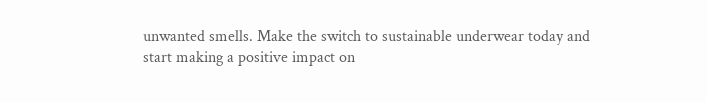unwanted smells. Make the switch to sustainable underwear today and start making a positive impact on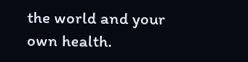the world and your own health.